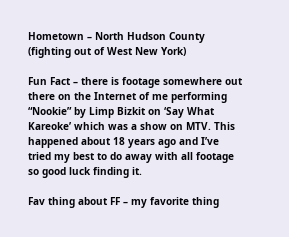Hometown – North Hudson County (fighting out of West New York)

Fun Fact – there is footage somewhere out there on the Internet of me performing “Nookie” by Limp Bizkit on ‘Say What Kareoke’ which was a show on MTV. This happened about 18 years ago and I’ve tried my best to do away with all footage so good luck finding it.

Fav thing about FF – my favorite thing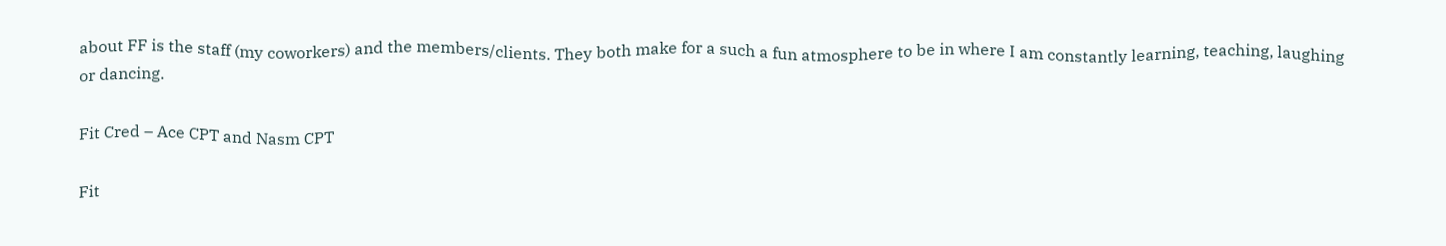about FF is the staff (my coworkers) and the members/clients. They both make for a such a fun atmosphere to be in where I am constantly learning, teaching, laughing or dancing.

Fit Cred – Ace CPT and Nasm CPT

Fit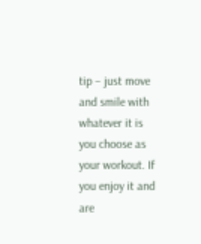tip – just move and smile with whatever it is you choose as your workout. If you enjoy it and are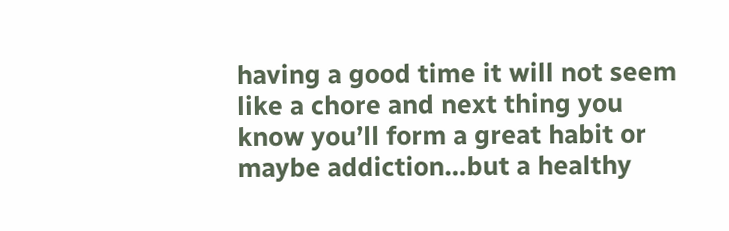having a good time it will not seem like a chore and next thing you know you’ll form a great habit or maybe addiction…but a healthy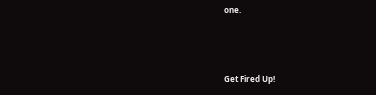one.



Get Fired Up!